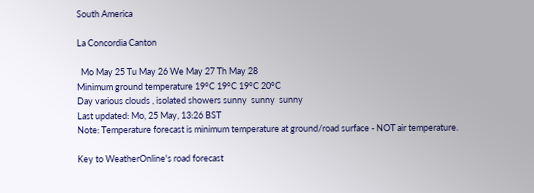South America

La Concordia Canton

  Mo May 25 Tu May 26 We May 27 Th May 28
Minimum ground temperature 19°C 19°C 19°C 20°C
Day various clouds , isolated showers sunny  sunny  sunny
Last updated: Mo, 25 May, 13:26 BST
Note: Temperature forecast is minimum temperature at ground/road surface - NOT air temperature.

Key to WeatherOnline's road forecast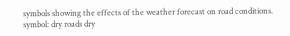symbols showing the effects of the weather forecast on road conditions.
symbol: dry roads dry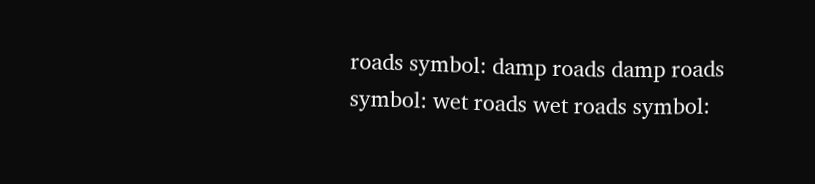roads symbol: damp roads damp roads
symbol: wet roads wet roads symbol: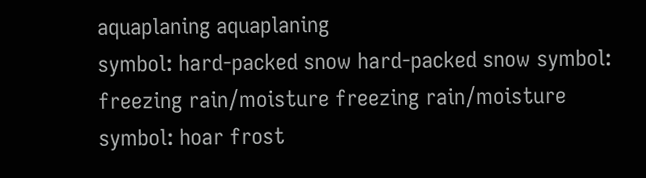aquaplaning aquaplaning
symbol: hard-packed snow hard-packed snow symbol: freezing rain/moisture freezing rain/moisture
symbol: hoar frost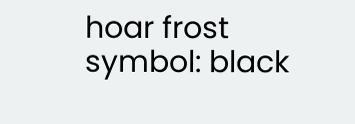hoar frost symbol: black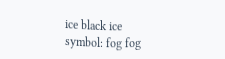ice black ice
symbol: fog fog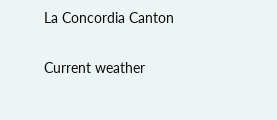La Concordia Canton

Current weather